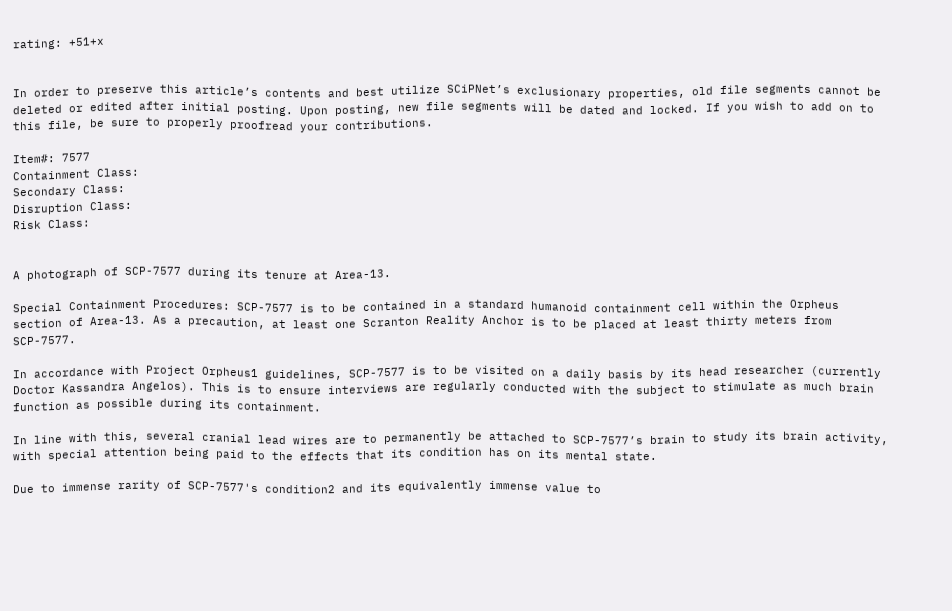rating: +51+x


In order to preserve this article’s contents and best utilize SCiPNet’s exclusionary properties, old file segments cannot be deleted or edited after initial posting. Upon posting, new file segments will be dated and locked. If you wish to add on to this file, be sure to properly proofread your contributions.

Item#: 7577
Containment Class:
Secondary Class:
Disruption Class:
Risk Class:


A photograph of SCP-7577 during its tenure at Area-13.

Special Containment Procedures: SCP-7577 is to be contained in a standard humanoid containment cell within the Orpheus section of Area-13. As a precaution, at least one Scranton Reality Anchor is to be placed at least thirty meters from SCP-7577.

In accordance with Project Orpheus1 guidelines, SCP-7577 is to be visited on a daily basis by its head researcher (currently Doctor Kassandra Angelos). This is to ensure interviews are regularly conducted with the subject to stimulate as much brain function as possible during its containment.

In line with this, several cranial lead wires are to permanently be attached to SCP-7577’s brain to study its brain activity, with special attention being paid to the effects that its condition has on its mental state.

Due to immense rarity of SCP-7577's condition2 and its equivalently immense value to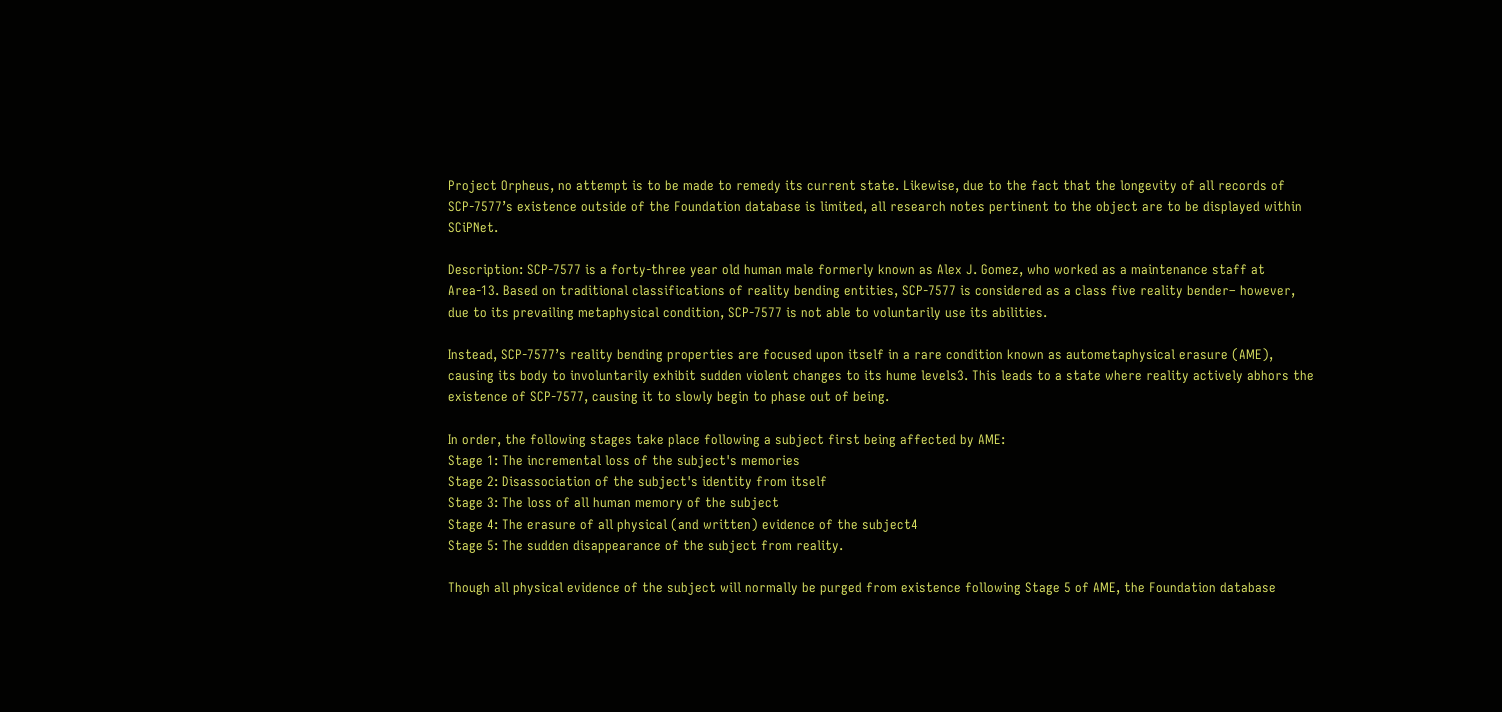Project Orpheus, no attempt is to be made to remedy its current state. Likewise, due to the fact that the longevity of all records of SCP-7577’s existence outside of the Foundation database is limited, all research notes pertinent to the object are to be displayed within SCiPNet.

Description: SCP-7577 is a forty-three year old human male formerly known as Alex J. Gomez, who worked as a maintenance staff at Area-13. Based on traditional classifications of reality bending entities, SCP-7577 is considered as a class five reality bender– however, due to its prevailing metaphysical condition, SCP-7577 is not able to voluntarily use its abilities.

Instead, SCP-7577’s reality bending properties are focused upon itself in a rare condition known as autometaphysical erasure (AME), causing its body to involuntarily exhibit sudden violent changes to its hume levels3. This leads to a state where reality actively abhors the existence of SCP-7577, causing it to slowly begin to phase out of being.

In order, the following stages take place following a subject first being affected by AME:
Stage 1: The incremental loss of the subject's memories
Stage 2: Disassociation of the subject's identity from itself
Stage 3: The loss of all human memory of the subject
Stage 4: The erasure of all physical (and written) evidence of the subject4
Stage 5: The sudden disappearance of the subject from reality.

Though all physical evidence of the subject will normally be purged from existence following Stage 5 of AME, the Foundation database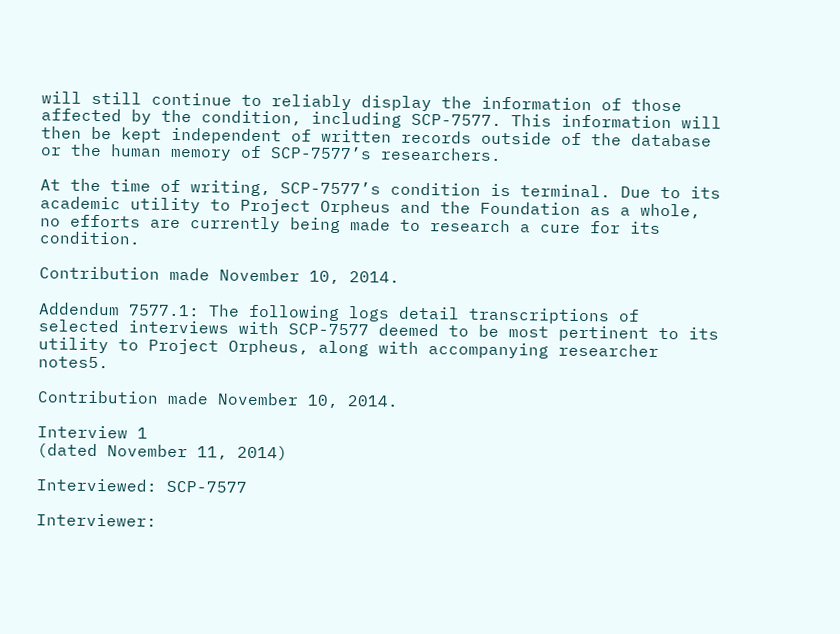will still continue to reliably display the information of those affected by the condition, including SCP-7577. This information will then be kept independent of written records outside of the database or the human memory of SCP-7577’s researchers.

At the time of writing, SCP-7577’s condition is terminal. Due to its academic utility to Project Orpheus and the Foundation as a whole, no efforts are currently being made to research a cure for its condition.

Contribution made November 10, 2014.

Addendum 7577.1: The following logs detail transcriptions of selected interviews with SCP-7577 deemed to be most pertinent to its utility to Project Orpheus, along with accompanying researcher notes5.

Contribution made November 10, 2014.

Interview 1
(dated November 11, 2014)

Interviewed: SCP-7577

Interviewer: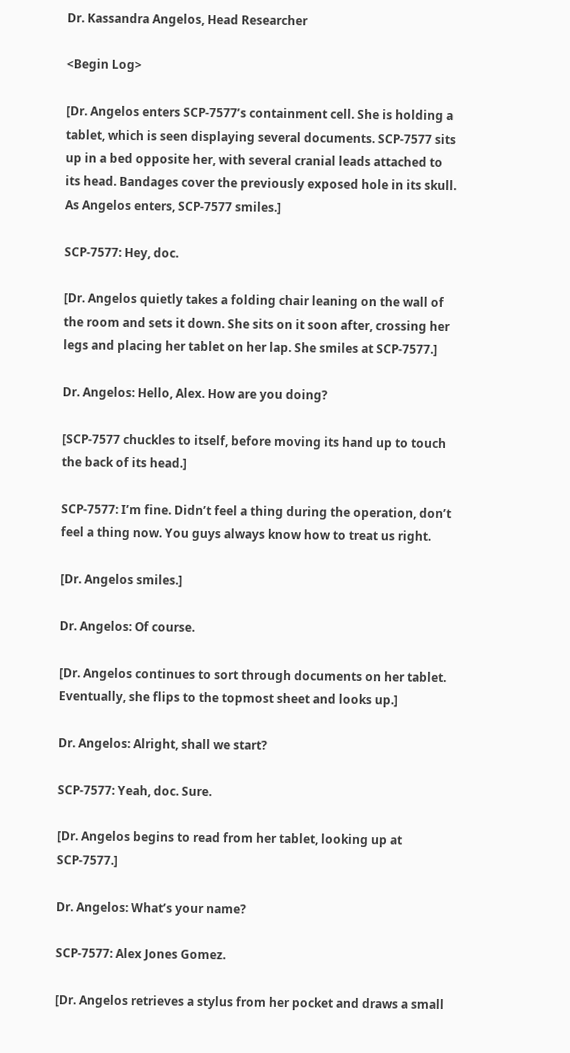Dr. Kassandra Angelos, Head Researcher

<Begin Log>

[Dr. Angelos enters SCP-7577’s containment cell. She is holding a tablet, which is seen displaying several documents. SCP-7577 sits up in a bed opposite her, with several cranial leads attached to its head. Bandages cover the previously exposed hole in its skull. As Angelos enters, SCP-7577 smiles.]

SCP-7577: Hey, doc.

[Dr. Angelos quietly takes a folding chair leaning on the wall of the room and sets it down. She sits on it soon after, crossing her legs and placing her tablet on her lap. She smiles at SCP-7577.]

Dr. Angelos: Hello, Alex. How are you doing?

[SCP-7577 chuckles to itself, before moving its hand up to touch the back of its head.]

SCP-7577: I’m fine. Didn’t feel a thing during the operation, don’t feel a thing now. You guys always know how to treat us right.

[Dr. Angelos smiles.]

Dr. Angelos: Of course.

[Dr. Angelos continues to sort through documents on her tablet. Eventually, she flips to the topmost sheet and looks up.]

Dr. Angelos: Alright, shall we start?

SCP-7577: Yeah, doc. Sure.

[Dr. Angelos begins to read from her tablet, looking up at SCP-7577.]

Dr. Angelos: What’s your name?

SCP-7577: Alex Jones Gomez.

[Dr. Angelos retrieves a stylus from her pocket and draws a small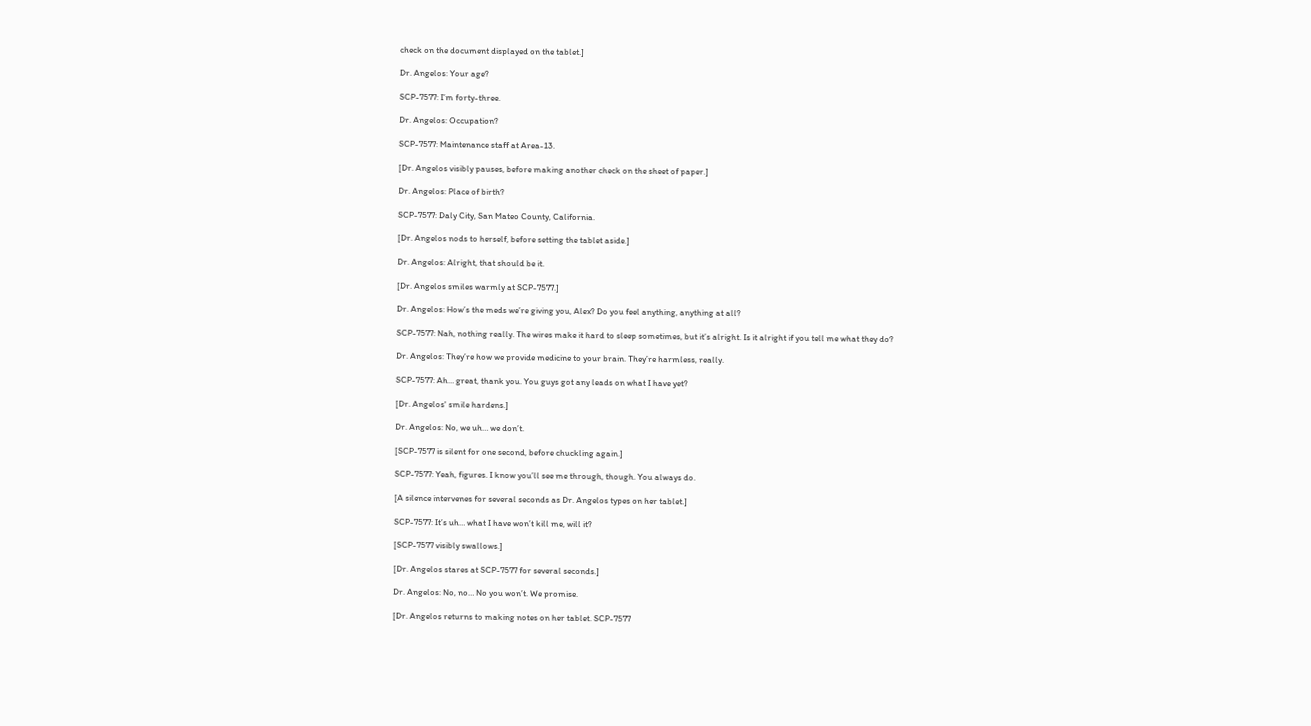check on the document displayed on the tablet.]

Dr. Angelos: Your age?

SCP-7577: I’m forty-three.

Dr. Angelos: Occupation?

SCP-7577: Maintenance staff at Area-13.

[Dr. Angelos visibly pauses, before making another check on the sheet of paper.]

Dr. Angelos: Place of birth?

SCP-7577: Daly City, San Mateo County, California.

[Dr. Angelos nods to herself, before setting the tablet aside.]

Dr. Angelos: Alright, that should be it.

[Dr. Angelos smiles warmly at SCP-7577.]

Dr. Angelos: How’s the meds we’re giving you, Alex? Do you feel anything, anything at all?

SCP-7577: Nah, nothing really. The wires make it hard to sleep sometimes, but it’s alright. Is it alright if you tell me what they do?

Dr. Angelos: They’re how we provide medicine to your brain. They’re harmless, really.

SCP-7577: Ah… great, thank you. You guys got any leads on what I have yet?

[Dr. Angelos' smile hardens.]

Dr. Angelos: No, we uh… we don’t.

[SCP-7577 is silent for one second, before chuckling again.]

SCP-7577: Yeah, figures. I know you’ll see me through, though. You always do.

[A silence intervenes for several seconds as Dr. Angelos types on her tablet.]

SCP-7577: It’s uh… what I have won’t kill me, will it?

[SCP-7577 visibly swallows.]

[Dr. Angelos stares at SCP-7577 for several seconds.]

Dr. Angelos: No, no… No you won’t. We promise.

[Dr. Angelos returns to making notes on her tablet. SCP-7577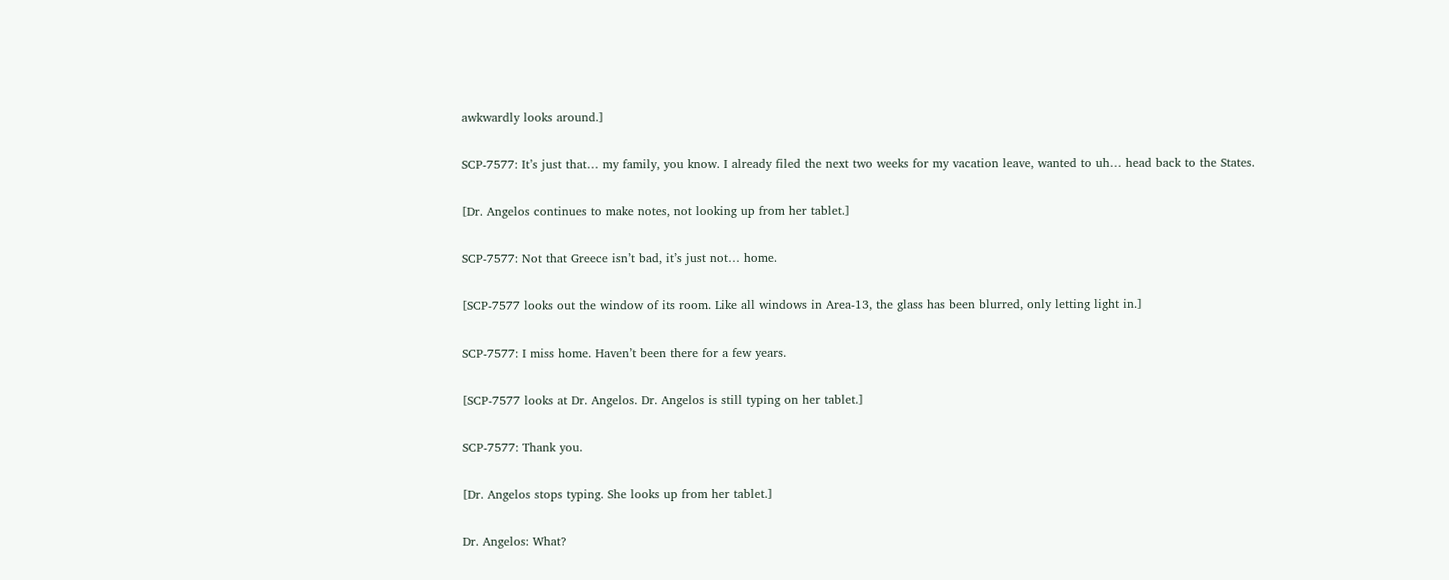awkwardly looks around.]

SCP-7577: It’s just that… my family, you know. I already filed the next two weeks for my vacation leave, wanted to uh… head back to the States.

[Dr. Angelos continues to make notes, not looking up from her tablet.]

SCP-7577: Not that Greece isn’t bad, it’s just not… home.

[SCP-7577 looks out the window of its room. Like all windows in Area-13, the glass has been blurred, only letting light in.]

SCP-7577: I miss home. Haven’t been there for a few years.

[SCP-7577 looks at Dr. Angelos. Dr. Angelos is still typing on her tablet.]

SCP-7577: Thank you.

[Dr. Angelos stops typing. She looks up from her tablet.]

Dr. Angelos: What?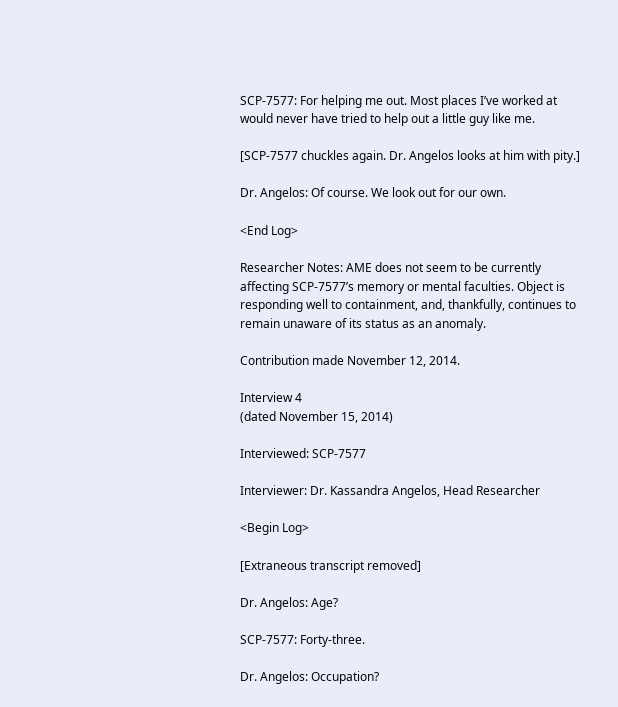SCP-7577: For helping me out. Most places I’ve worked at would never have tried to help out a little guy like me.

[SCP-7577 chuckles again. Dr. Angelos looks at him with pity.]

Dr. Angelos: Of course. We look out for our own.

<End Log>

Researcher Notes: AME does not seem to be currently affecting SCP-7577’s memory or mental faculties. Object is responding well to containment, and, thankfully, continues to remain unaware of its status as an anomaly.

Contribution made November 12, 2014.

Interview 4
(dated November 15, 2014)

Interviewed: SCP-7577

Interviewer: Dr. Kassandra Angelos, Head Researcher

<Begin Log>

[Extraneous transcript removed]

Dr. Angelos: Age?

SCP-7577: Forty-three.

Dr. Angelos: Occupation?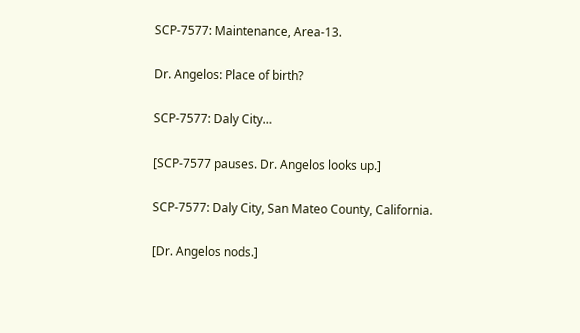SCP-7577: Maintenance, Area-13.

Dr. Angelos: Place of birth?

SCP-7577: Daly City…

[SCP-7577 pauses. Dr. Angelos looks up.]

SCP-7577: Daly City, San Mateo County, California.

[Dr. Angelos nods.]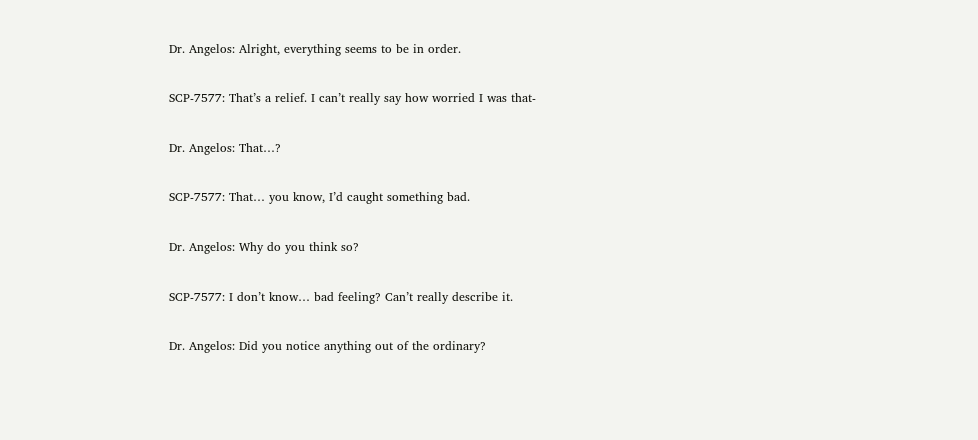Dr. Angelos: Alright, everything seems to be in order.

SCP-7577: That’s a relief. I can’t really say how worried I was that-

Dr. Angelos: That…?

SCP-7577: That… you know, I’d caught something bad.

Dr. Angelos: Why do you think so?

SCP-7577: I don’t know… bad feeling? Can’t really describe it.

Dr. Angelos: Did you notice anything out of the ordinary?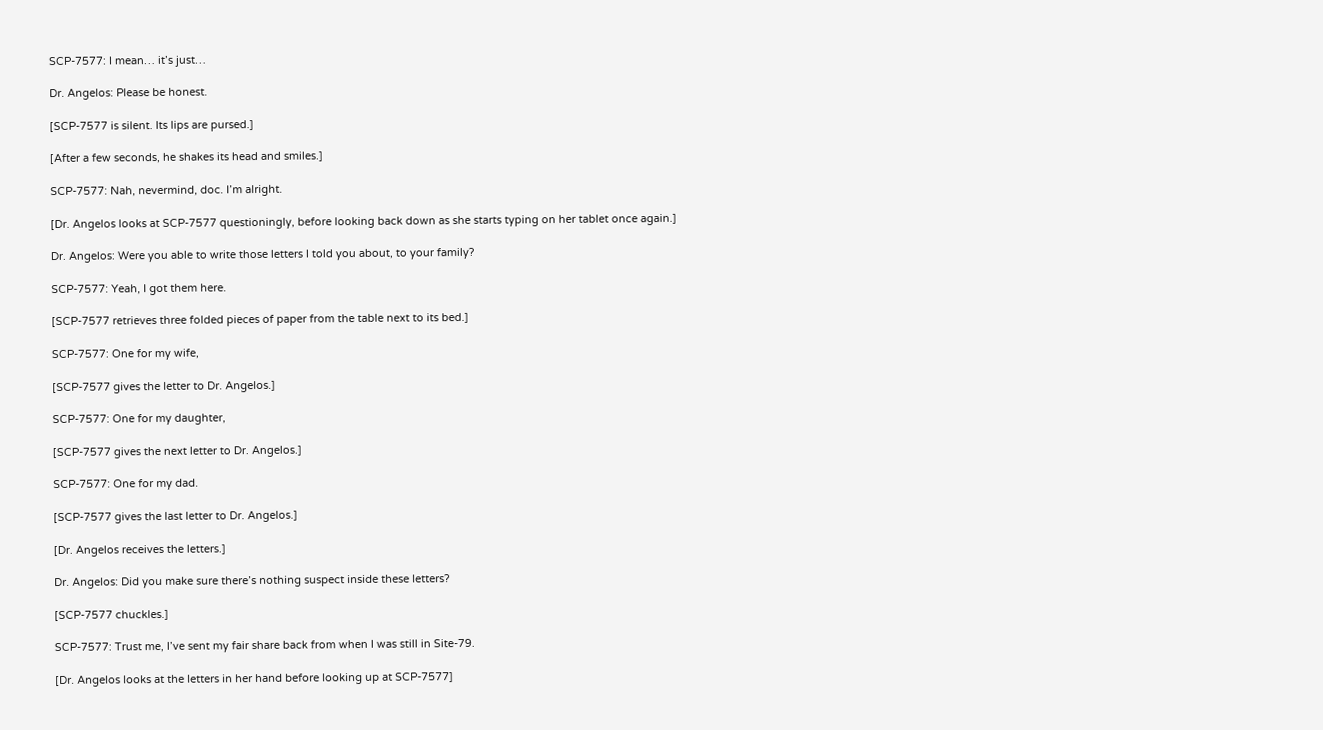SCP-7577: I mean… it’s just…

Dr. Angelos: Please be honest.

[SCP-7577 is silent. Its lips are pursed.]

[After a few seconds, he shakes its head and smiles.]

SCP-7577: Nah, nevermind, doc. I’m alright.

[Dr. Angelos looks at SCP-7577 questioningly, before looking back down as she starts typing on her tablet once again.]

Dr. Angelos: Were you able to write those letters I told you about, to your family?

SCP-7577: Yeah, I got them here.

[SCP-7577 retrieves three folded pieces of paper from the table next to its bed.]

SCP-7577: One for my wife,

[SCP-7577 gives the letter to Dr. Angelos.]

SCP-7577: One for my daughter,

[SCP-7577 gives the next letter to Dr. Angelos.]

SCP-7577: One for my dad.

[SCP-7577 gives the last letter to Dr. Angelos.]

[Dr. Angelos receives the letters.]

Dr. Angelos: Did you make sure there’s nothing suspect inside these letters?

[SCP-7577 chuckles.]

SCP-7577: Trust me, I’ve sent my fair share back from when I was still in Site-79.

[Dr. Angelos looks at the letters in her hand before looking up at SCP-7577]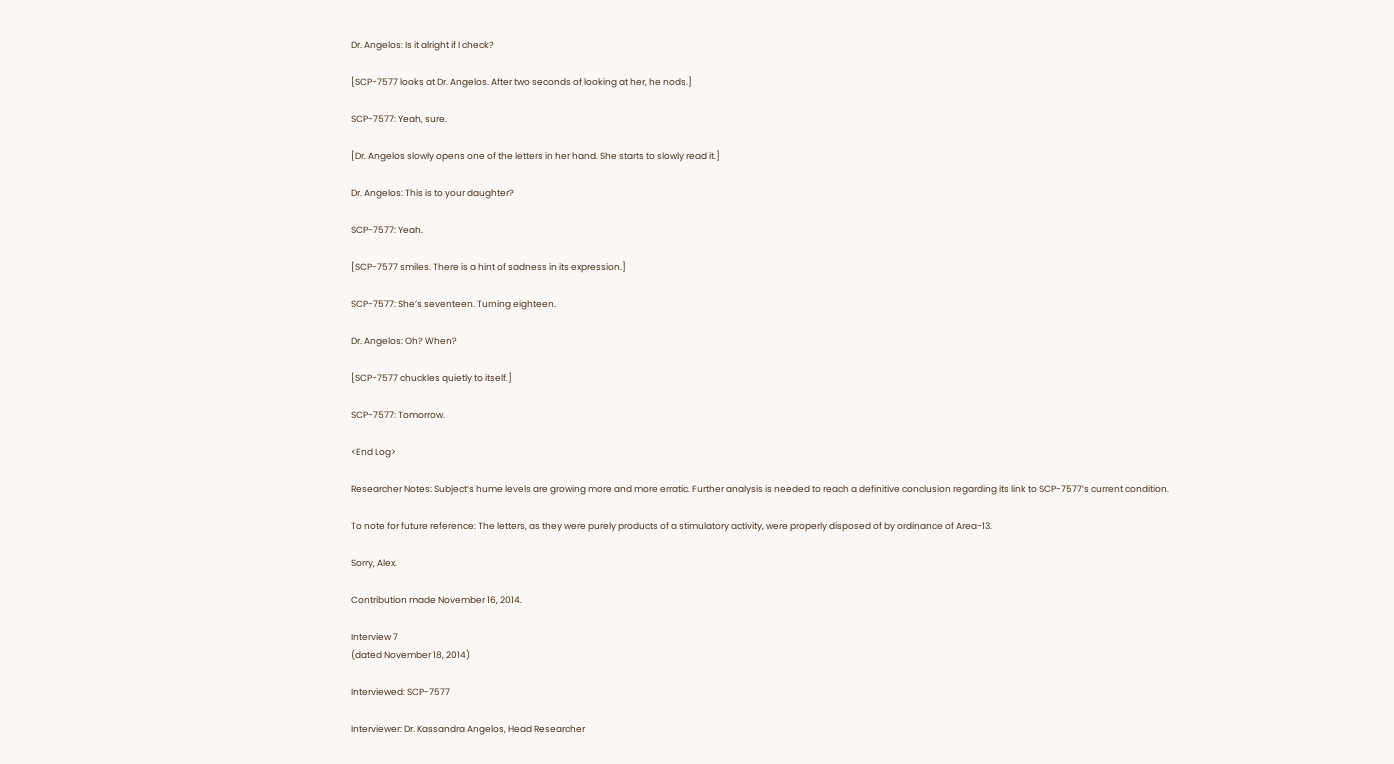Dr. Angelos: Is it alright if I check?

[SCP-7577 looks at Dr. Angelos. After two seconds of looking at her, he nods.]

SCP-7577: Yeah, sure.

[Dr. Angelos slowly opens one of the letters in her hand. She starts to slowly read it.]

Dr. Angelos: This is to your daughter?

SCP-7577: Yeah.

[SCP-7577 smiles. There is a hint of sadness in its expression.]

SCP-7577: She’s seventeen. Turning eighteen.

Dr. Angelos: Oh? When?

[SCP-7577 chuckles quietly to itself.]

SCP-7577: Tomorrow.

<End Log>

Researcher Notes: Subject’s hume levels are growing more and more erratic. Further analysis is needed to reach a definitive conclusion regarding its link to SCP-7577’s current condition.

To note for future reference: The letters, as they were purely products of a stimulatory activity, were properly disposed of by ordinance of Area-13.

Sorry, Alex.

Contribution made November 16, 2014.

Interview 7
(dated November 18, 2014)

Interviewed: SCP-7577

Interviewer: Dr. Kassandra Angelos, Head Researcher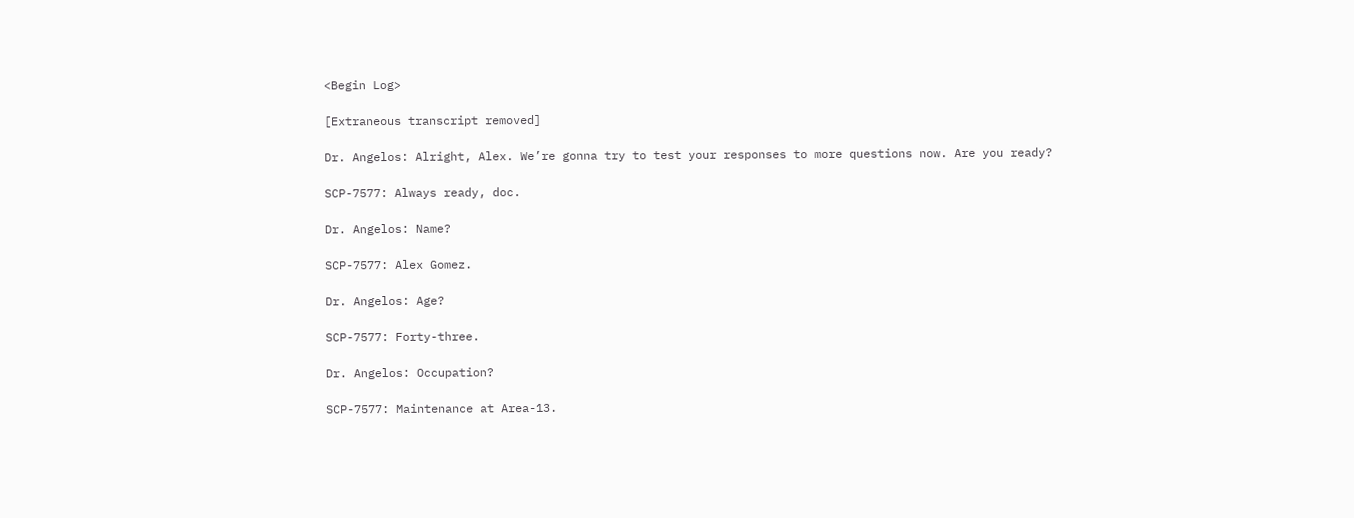<Begin Log>

[Extraneous transcript removed]

Dr. Angelos: Alright, Alex. We’re gonna try to test your responses to more questions now. Are you ready?

SCP-7577: Always ready, doc.

Dr. Angelos: Name?

SCP-7577: Alex Gomez.

Dr. Angelos: Age?

SCP-7577: Forty-three.

Dr. Angelos: Occupation?

SCP-7577: Maintenance at Area-13.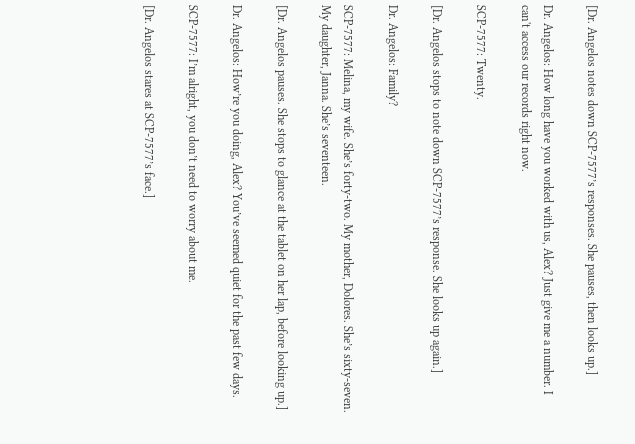[Dr. Angelos notes down SCP-7577’s responses. She pauses, then looks up.]

Dr. Angelos: How long have you worked with us, Alex? Just give me a number. I can't access our records right now.

SCP-7577: Twenty.

[Dr. Angelos stops to note down SCP-7577’s response. She looks up again.]

Dr. Angelos: Family?

SCP-7577: Melina, my wife. She’s forty-two. My mother, Dolores. She’s sixty-seven. My daughter, Janna. She’s seventeen.

[Dr. Angelos pauses. She stops to glance at the tablet on her lap, before looking up.]

Dr. Angelos: How’re you doing, Alex? You’ve seemed quiet for the past few days.

SCP-7577: I’m alright, you don’t need to worry about me.

[Dr. Angelos stares at SCP-7577’s face.]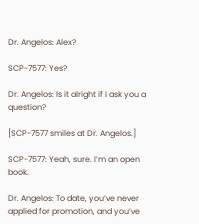Dr. Angelos: Alex?

SCP-7577: Yes?

Dr. Angelos: Is it alright if I ask you a question?

[SCP-7577 smiles at Dr. Angelos.]

SCP-7577: Yeah, sure. I’m an open book.

Dr. Angelos: To date, you’ve never applied for promotion, and you’ve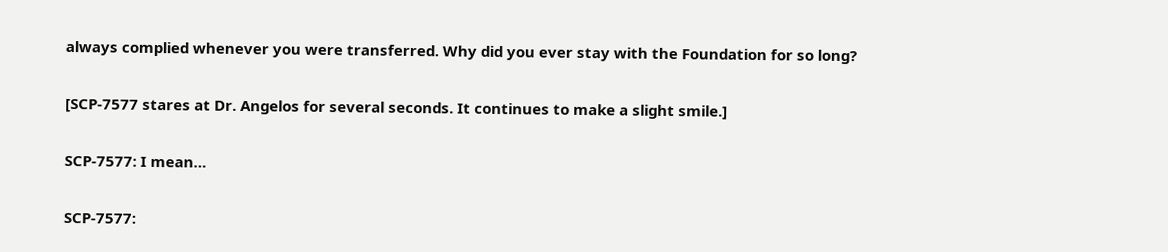always complied whenever you were transferred. Why did you ever stay with the Foundation for so long?

[SCP-7577 stares at Dr. Angelos for several seconds. It continues to make a slight smile.]

SCP-7577: I mean…

SCP-7577: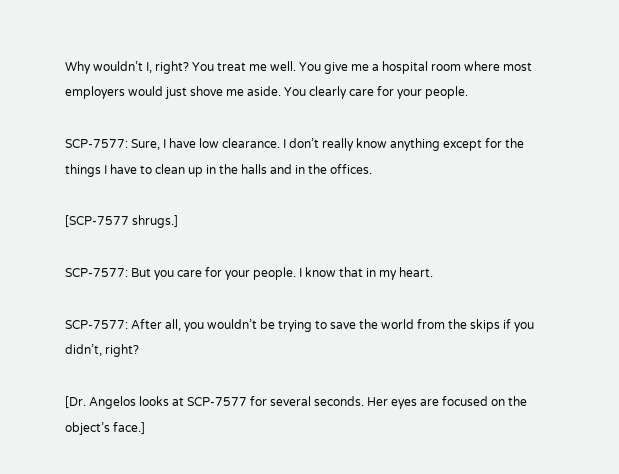Why wouldn’t I, right? You treat me well. You give me a hospital room where most employers would just shove me aside. You clearly care for your people.

SCP-7577: Sure, I have low clearance. I don’t really know anything except for the things I have to clean up in the halls and in the offices.

[SCP-7577 shrugs.]

SCP-7577: But you care for your people. I know that in my heart.

SCP-7577: After all, you wouldn’t be trying to save the world from the skips if you didn’t, right?

[Dr. Angelos looks at SCP-7577 for several seconds. Her eyes are focused on the object’s face.]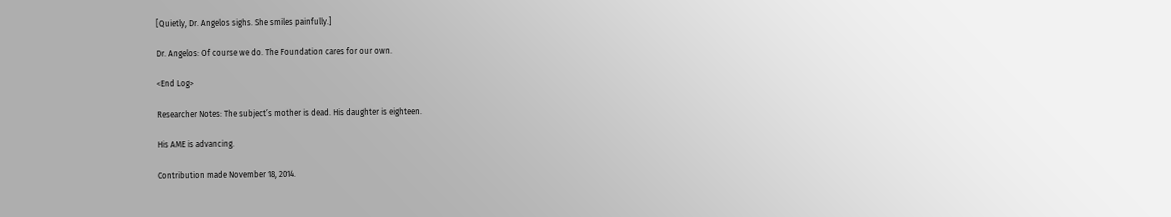[Quietly, Dr. Angelos sighs. She smiles painfully.]

Dr. Angelos: Of course we do. The Foundation cares for our own.

<End Log>

Researcher Notes: The subject’s mother is dead. His daughter is eighteen.

His AME is advancing.

Contribution made November 18, 2014.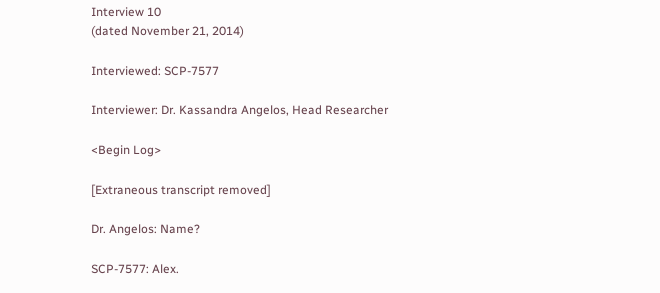Interview 10
(dated November 21, 2014)

Interviewed: SCP-7577

Interviewer: Dr. Kassandra Angelos, Head Researcher

<Begin Log>

[Extraneous transcript removed]

Dr. Angelos: Name?

SCP-7577: Alex.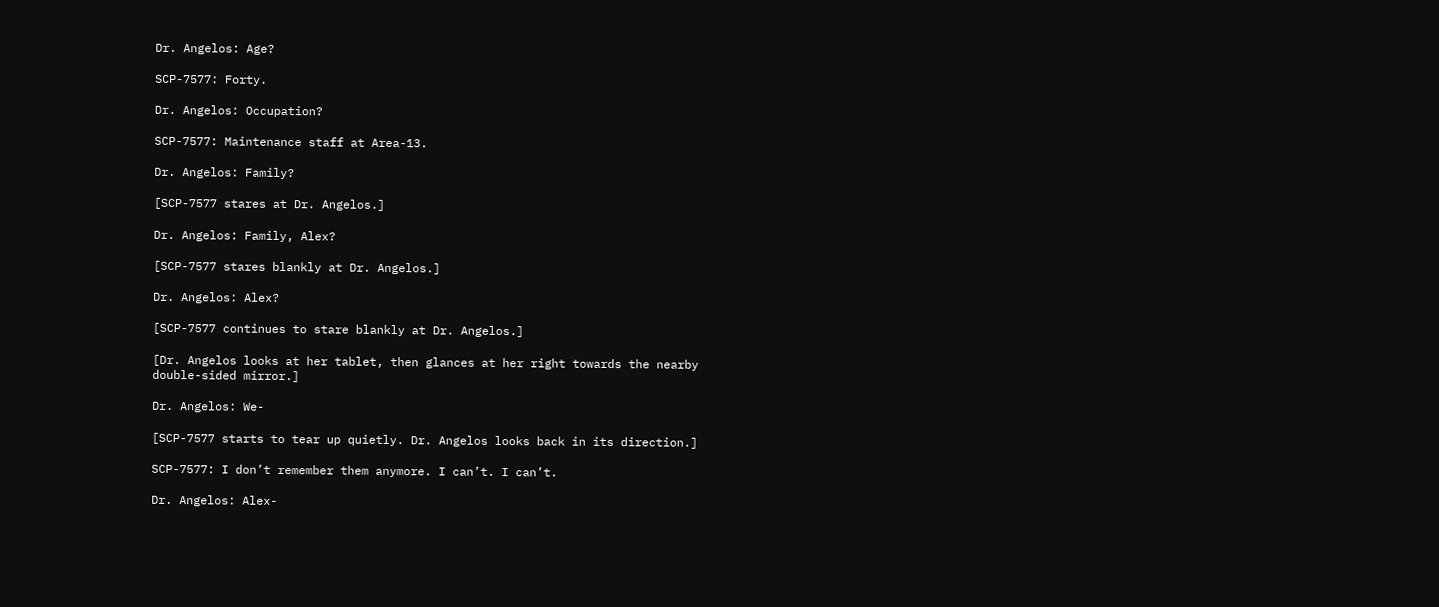Dr. Angelos: Age?

SCP-7577: Forty.

Dr. Angelos: Occupation?

SCP-7577: Maintenance staff at Area-13.

Dr. Angelos: Family?

[SCP-7577 stares at Dr. Angelos.]

Dr. Angelos: Family, Alex?

[SCP-7577 stares blankly at Dr. Angelos.]

Dr. Angelos: Alex?

[SCP-7577 continues to stare blankly at Dr. Angelos.]

[Dr. Angelos looks at her tablet, then glances at her right towards the nearby double-sided mirror.]

Dr. Angelos: We-

[SCP-7577 starts to tear up quietly. Dr. Angelos looks back in its direction.]

SCP-7577: I don’t remember them anymore. I can’t. I can’t.

Dr. Angelos: Alex-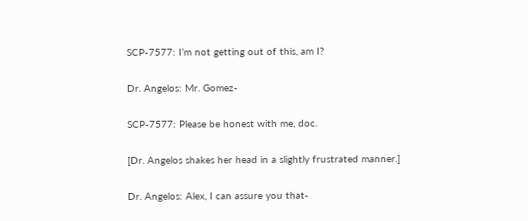SCP-7577: I’m not getting out of this, am I?

Dr. Angelos: Mr. Gomez-

SCP-7577: Please be honest with me, doc.

[Dr. Angelos shakes her head in a slightly frustrated manner.]

Dr. Angelos: Alex, I can assure you that-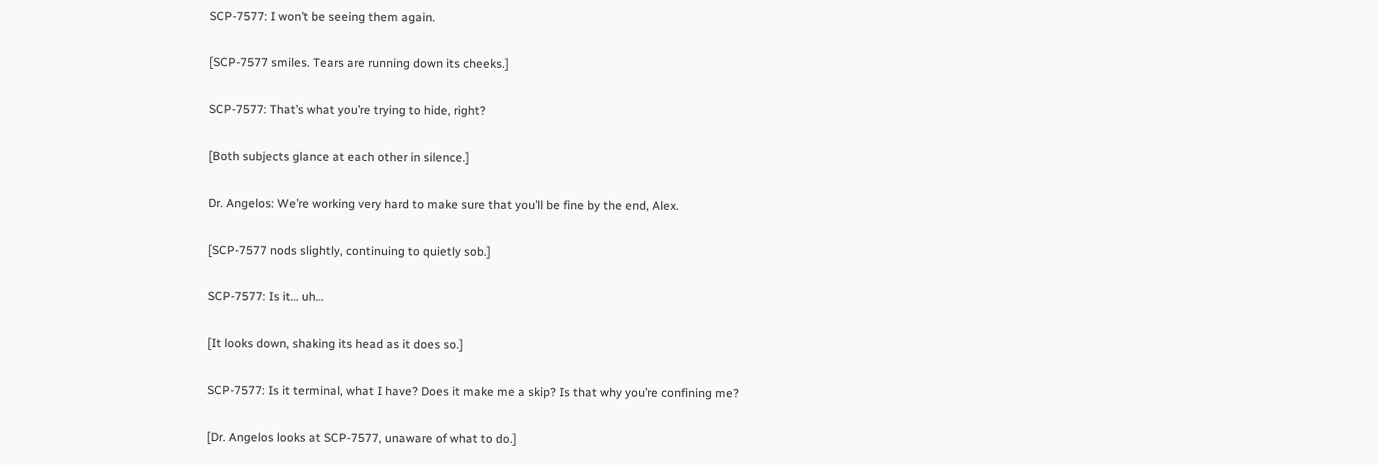SCP-7577: I won’t be seeing them again.

[SCP-7577 smiles. Tears are running down its cheeks.]

SCP-7577: That’s what you’re trying to hide, right?

[Both subjects glance at each other in silence.]

Dr. Angelos: We’re working very hard to make sure that you’ll be fine by the end, Alex.

[SCP-7577 nods slightly, continuing to quietly sob.]

SCP-7577: Is it… uh…

[It looks down, shaking its head as it does so.]

SCP-7577: Is it terminal, what I have? Does it make me a skip? Is that why you’re confining me?

[Dr. Angelos looks at SCP-7577, unaware of what to do.]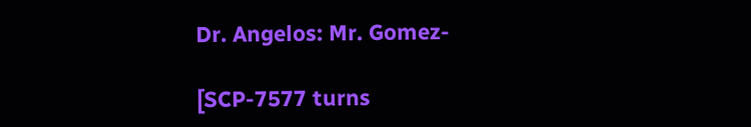Dr. Angelos: Mr. Gomez-

[SCP-7577 turns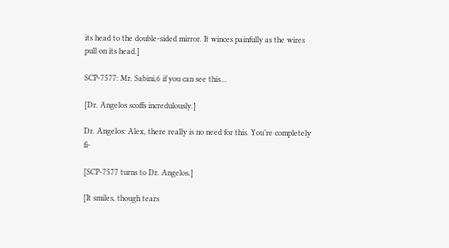its head to the double-sided mirror. It winces painfully as the wires pull on its head.]

SCP-7577: Mr. Sabini,6 if you can see this…

[Dr. Angelos scoffs incredulously.]

Dr. Angelos: Alex, there really is no need for this. You’re completely fi-

[SCP-7577 turns to Dr. Angelos.]

[It smiles, though tears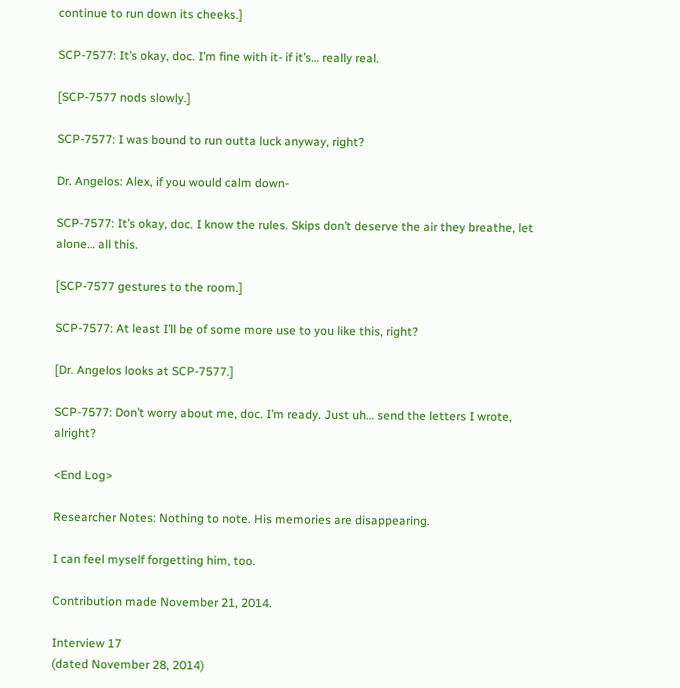continue to run down its cheeks.]

SCP-7577: It’s okay, doc. I’m fine with it- if it’s… really real.

[SCP-7577 nods slowly.]

SCP-7577: I was bound to run outta luck anyway, right?

Dr. Angelos: Alex, if you would calm down-

SCP-7577: It’s okay, doc. I know the rules. Skips don’t deserve the air they breathe, let alone… all this.

[SCP-7577 gestures to the room.]

SCP-7577: At least I’ll be of some more use to you like this, right?

[Dr. Angelos looks at SCP-7577.]

SCP-7577: Don’t worry about me, doc. I’m ready. Just uh… send the letters I wrote, alright?

<End Log>

Researcher Notes: Nothing to note. His memories are disappearing.

I can feel myself forgetting him, too.

Contribution made November 21, 2014.

Interview 17
(dated November 28, 2014)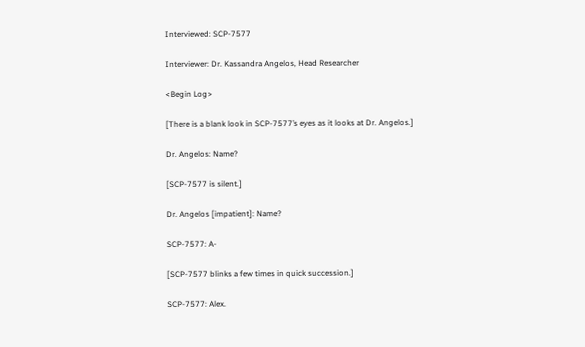Interviewed: SCP-7577

Interviewer: Dr. Kassandra Angelos, Head Researcher

<Begin Log>

[There is a blank look in SCP-7577’s eyes as it looks at Dr. Angelos.]

Dr. Angelos: Name?

[SCP-7577 is silent.]

Dr. Angelos [impatient]: Name?

SCP-7577: A-

[SCP-7577 blinks a few times in quick succession.]

SCP-7577: Alex.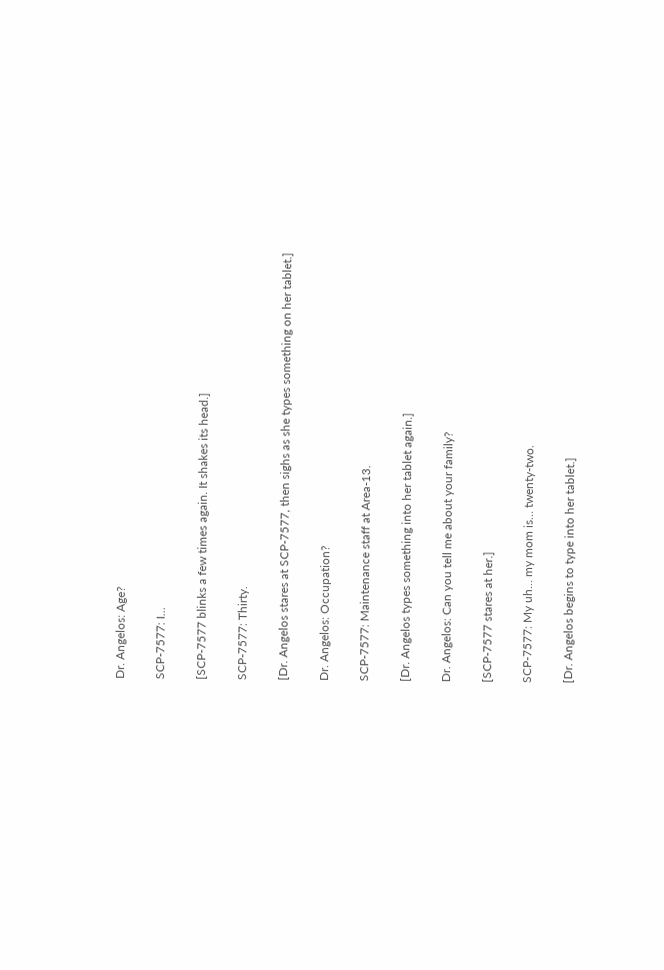Dr. Angelos: Age?

SCP-7577: I…

[SCP-7577 blinks a few times again. It shakes its head.]

SCP-7577: Thirty.

[Dr. Angelos stares at SCP-7577, then sighs as she types something on her tablet.]

Dr. Angelos: Occupation?

SCP-7577: Maintenance staff at Area-13.

[Dr. Angelos types something into her tablet again.]

Dr. Angelos: Can you tell me about your family?

[SCP-7577 stares at her.]

SCP-7577: My uh… my mom is… twenty-two.

[Dr. Angelos begins to type into her tablet.]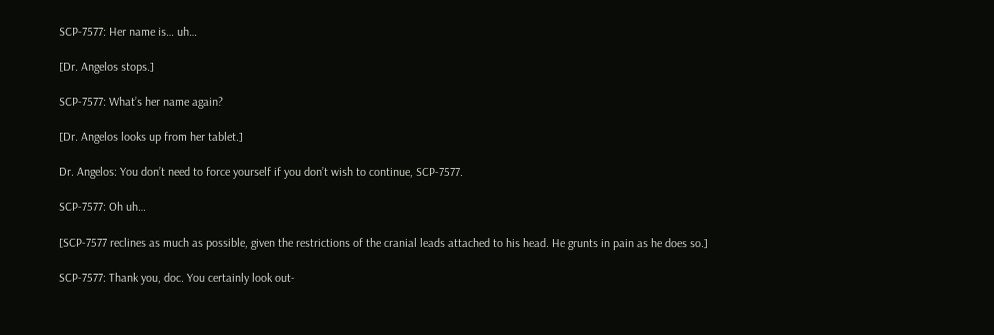SCP-7577: Her name is… uh…

[Dr. Angelos stops.]

SCP-7577: What’s her name again?

[Dr. Angelos looks up from her tablet.]

Dr. Angelos: You don’t need to force yourself if you don’t wish to continue, SCP-7577.

SCP-7577: Oh uh…

[SCP-7577 reclines as much as possible, given the restrictions of the cranial leads attached to his head. He grunts in pain as he does so.]

SCP-7577: Thank you, doc. You certainly look out-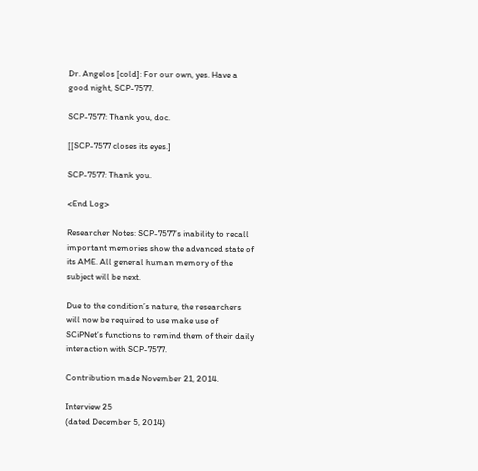Dr. Angelos [cold]: For our own, yes. Have a good night, SCP-7577.

SCP-7577: Thank you, doc.

[[SCP-7577 closes its eyes.]

SCP-7577: Thank you.

<End Log>

Researcher Notes: SCP-7577’s inability to recall important memories show the advanced state of its AME. All general human memory of the subject will be next.

Due to the condition’s nature, the researchers will now be required to use make use of SCiPNet’s functions to remind them of their daily interaction with SCP-7577.

Contribution made November 21, 2014.

Interview 25
(dated December 5, 2014)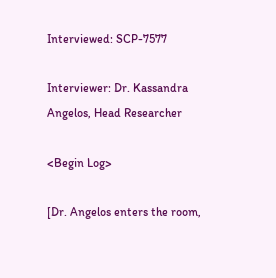Interviewed: SCP-7577

Interviewer: Dr. Kassandra Angelos, Head Researcher

<Begin Log>

[Dr. Angelos enters the room,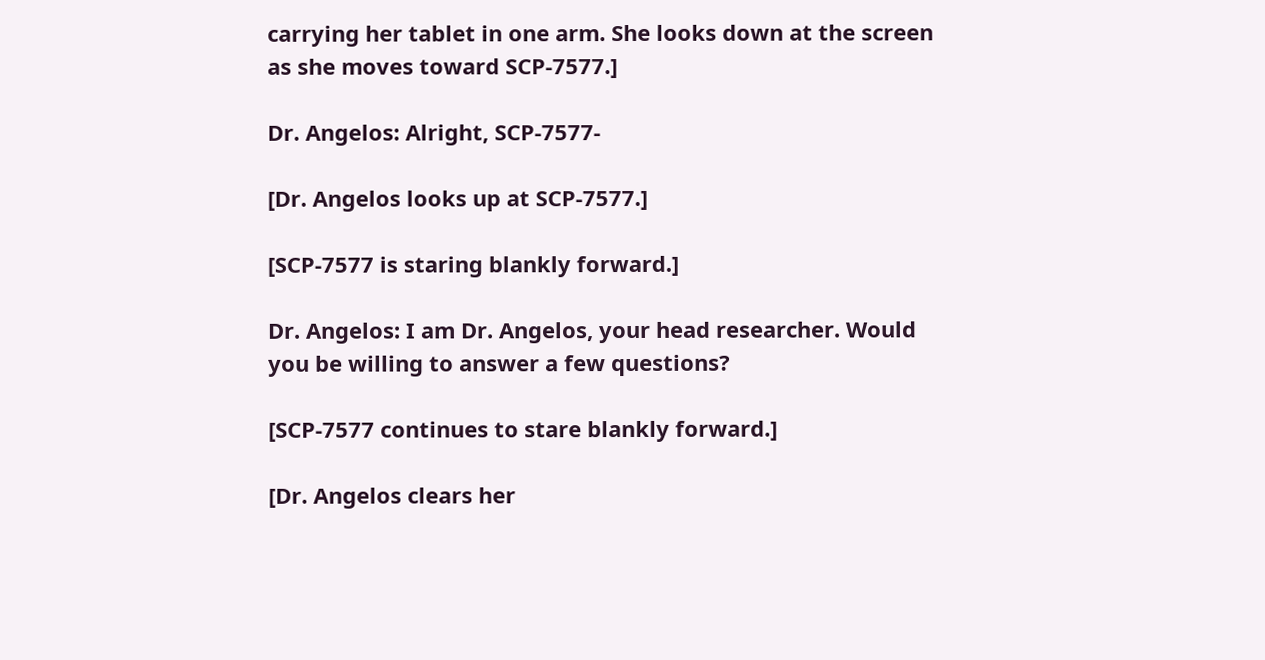carrying her tablet in one arm. She looks down at the screen as she moves toward SCP-7577.]

Dr. Angelos: Alright, SCP-7577-

[Dr. Angelos looks up at SCP-7577.]

[SCP-7577 is staring blankly forward.]

Dr. Angelos: I am Dr. Angelos, your head researcher. Would you be willing to answer a few questions?

[SCP-7577 continues to stare blankly forward.]

[Dr. Angelos clears her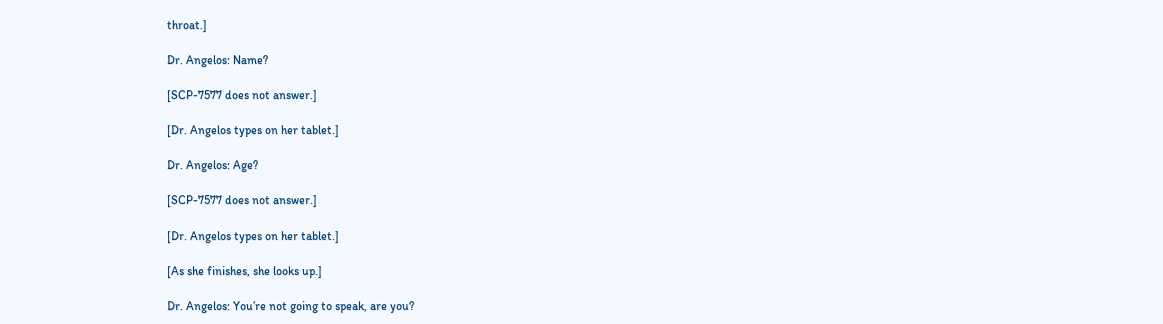throat.]

Dr. Angelos: Name?

[SCP-7577 does not answer.]

[Dr. Angelos types on her tablet.]

Dr. Angelos: Age?

[SCP-7577 does not answer.]

[Dr. Angelos types on her tablet.]

[As she finishes, she looks up.]

Dr. Angelos: You’re not going to speak, are you?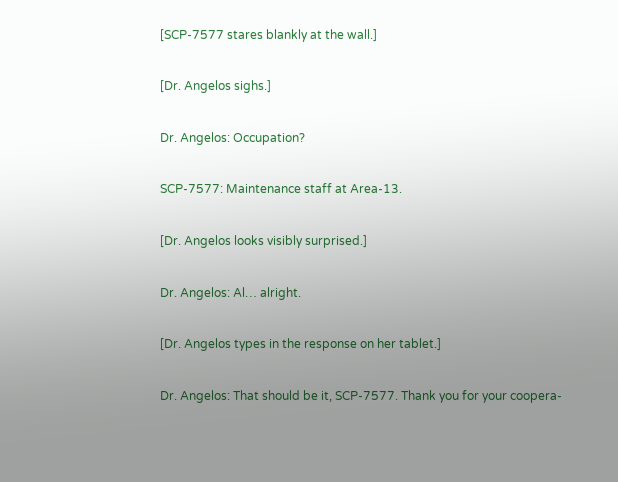[SCP-7577 stares blankly at the wall.]

[Dr. Angelos sighs.]

Dr. Angelos: Occupation?

SCP-7577: Maintenance staff at Area-13.

[Dr. Angelos looks visibly surprised.]

Dr. Angelos: Al… alright.

[Dr. Angelos types in the response on her tablet.]

Dr. Angelos: That should be it, SCP-7577. Thank you for your coopera-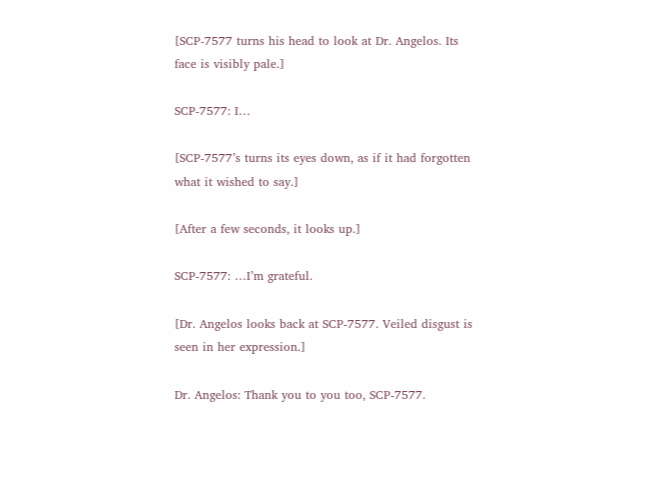[SCP-7577 turns his head to look at Dr. Angelos. Its face is visibly pale.]

SCP-7577: I…

[SCP-7577’s turns its eyes down, as if it had forgotten what it wished to say.]

[After a few seconds, it looks up.]

SCP-7577: …I’m grateful.

[Dr. Angelos looks back at SCP-7577. Veiled disgust is seen in her expression.]

Dr. Angelos: Thank you to you too, SCP-7577.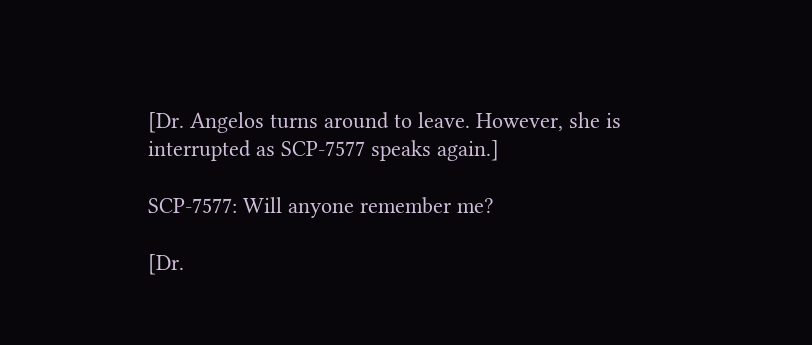[Dr. Angelos turns around to leave. However, she is interrupted as SCP-7577 speaks again.]

SCP-7577: Will anyone remember me?

[Dr.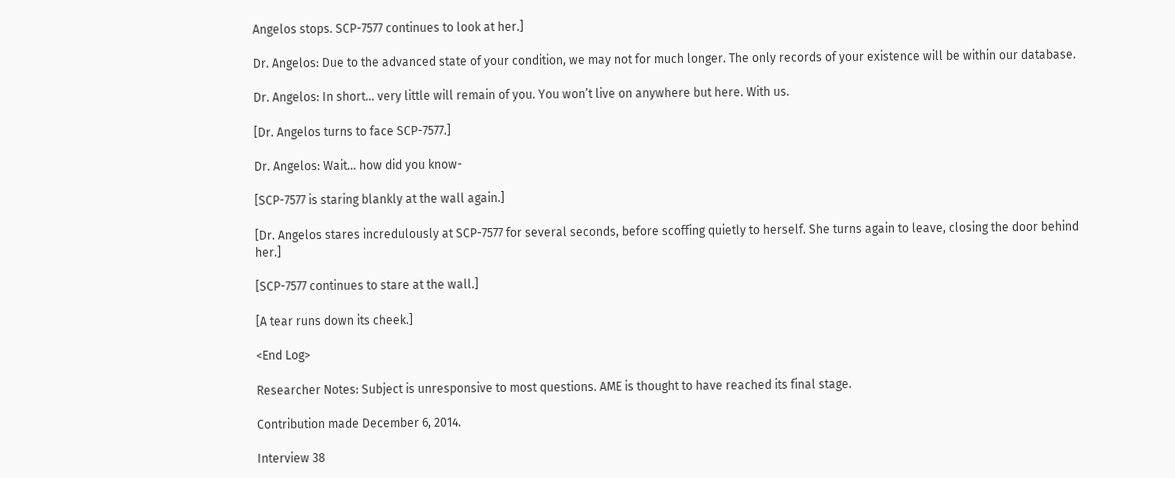Angelos stops. SCP-7577 continues to look at her.]

Dr. Angelos: Due to the advanced state of your condition, we may not for much longer. The only records of your existence will be within our database.

Dr. Angelos: In short… very little will remain of you. You won’t live on anywhere but here. With us.

[Dr. Angelos turns to face SCP-7577.]

Dr. Angelos: Wait… how did you know-

[SCP-7577 is staring blankly at the wall again.]

[Dr. Angelos stares incredulously at SCP-7577 for several seconds, before scoffing quietly to herself. She turns again to leave, closing the door behind her.]

[SCP-7577 continues to stare at the wall.]

[A tear runs down its cheek.]

<End Log>

Researcher Notes: Subject is unresponsive to most questions. AME is thought to have reached its final stage.

Contribution made December 6, 2014.

Interview 38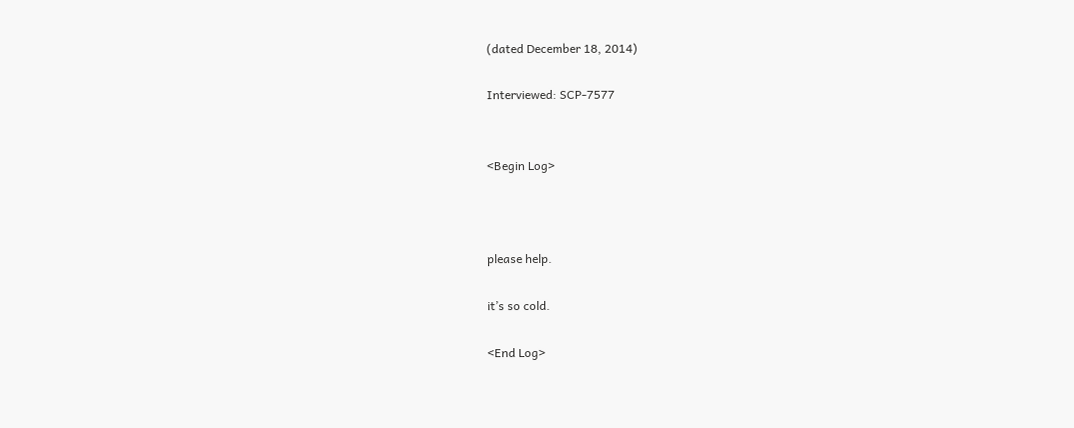(dated December 18, 2014)

Interviewed: SCP-7577


<Begin Log>



please help.

it’s so cold.

<End Log>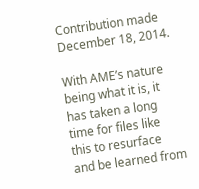Contribution made December 18, 2014.

With AME’s nature being what it is, it has taken a long time for files like this to resurface and be learned from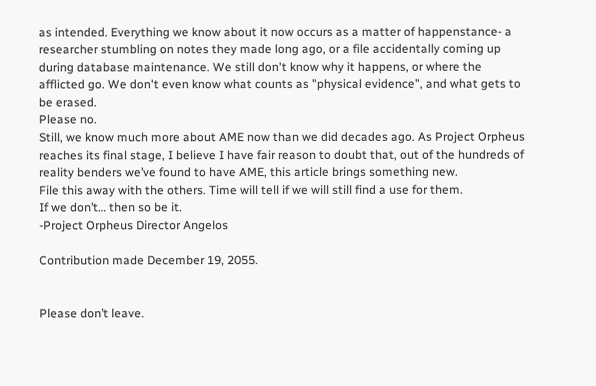as intended. Everything we know about it now occurs as a matter of happenstance- a researcher stumbling on notes they made long ago, or a file accidentally coming up during database maintenance. We still don't know why it happens, or where the afflicted go. We don't even know what counts as "physical evidence", and what gets to be erased.
Please no.
Still, we know much more about AME now than we did decades ago. As Project Orpheus reaches its final stage, I believe I have fair reason to doubt that, out of the hundreds of reality benders we’ve found to have AME, this article brings something new.
File this away with the others. Time will tell if we will still find a use for them.
If we don’t… then so be it.
-Project Orpheus Director Angelos

Contribution made December 19, 2055.


Please don’t leave.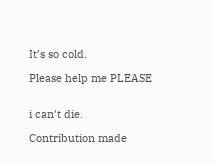It’s so cold.

Please help me PLEASE


i can't die.

Contribution made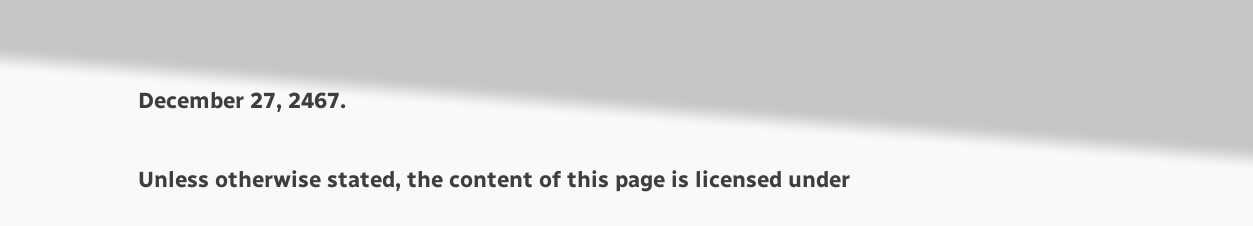December 27, 2467.

Unless otherwise stated, the content of this page is licensed under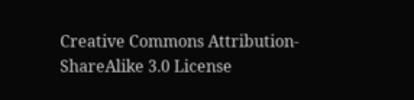Creative Commons Attribution-ShareAlike 3.0 License